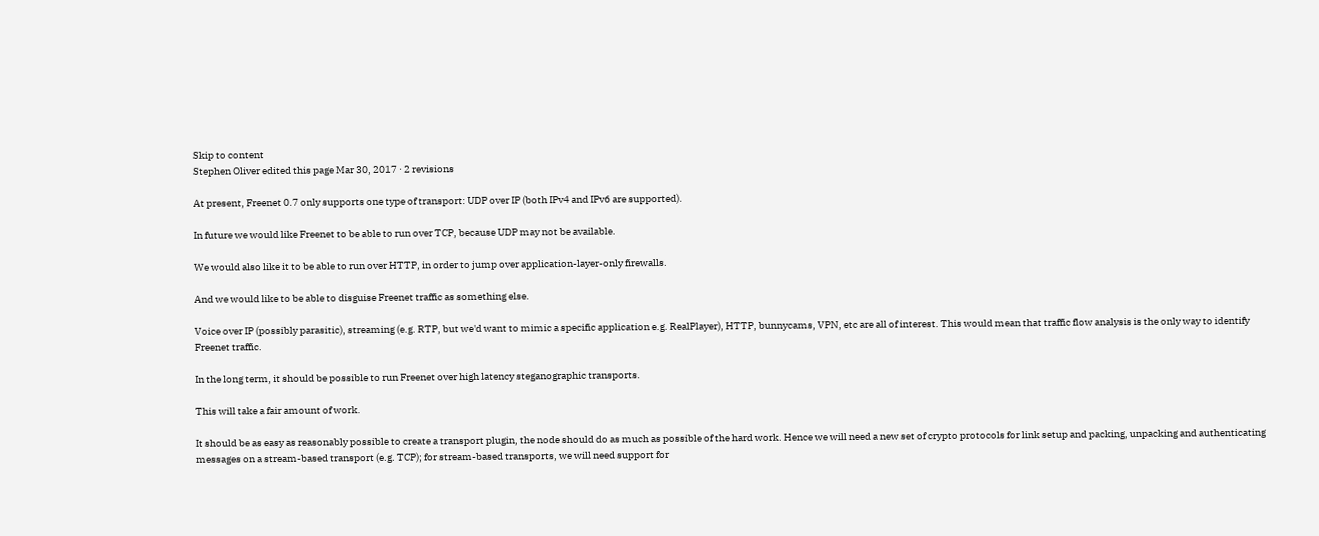Skip to content
Stephen Oliver edited this page Mar 30, 2017 · 2 revisions

At present, Freenet 0.7 only supports one type of transport: UDP over IP (both IPv4 and IPv6 are supported).

In future we would like Freenet to be able to run over TCP, because UDP may not be available.

We would also like it to be able to run over HTTP, in order to jump over application-layer-only firewalls.

And we would like to be able to disguise Freenet traffic as something else.

Voice over IP (possibly parasitic), streaming (e.g. RTP, but we'd want to mimic a specific application e.g. RealPlayer), HTTP, bunnycams, VPN, etc are all of interest. This would mean that traffic flow analysis is the only way to identify Freenet traffic.

In the long term, it should be possible to run Freenet over high latency steganographic transports.

This will take a fair amount of work.

It should be as easy as reasonably possible to create a transport plugin, the node should do as much as possible of the hard work. Hence we will need a new set of crypto protocols for link setup and packing, unpacking and authenticating messages on a stream-based transport (e.g. TCP); for stream-based transports, we will need support for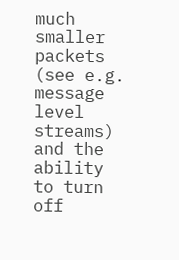much smaller packets (see e.g. message level streams) and the ability to turn off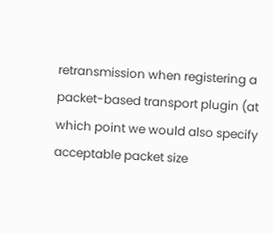retransmission when registering a packet-based transport plugin (at which point we would also specify acceptable packet size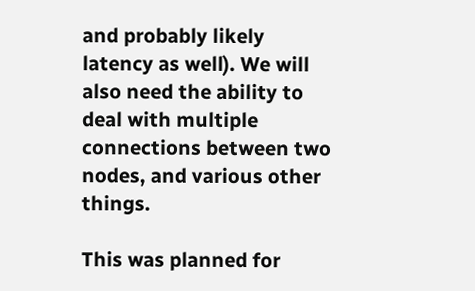and probably likely latency as well). We will also need the ability to deal with multiple connections between two nodes, and various other things.

This was planned for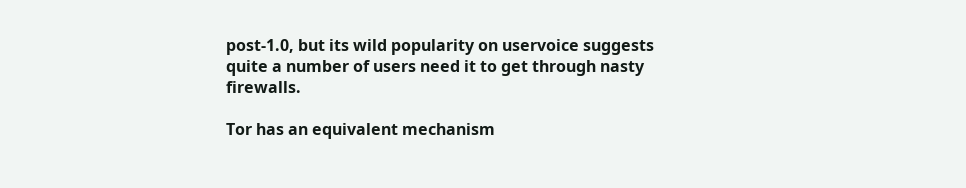post-1.0, but its wild popularity on uservoice suggests quite a number of users need it to get through nasty firewalls.

Tor has an equivalent mechanism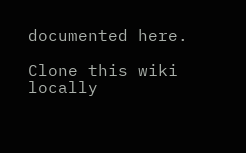documented here.

Clone this wiki locally